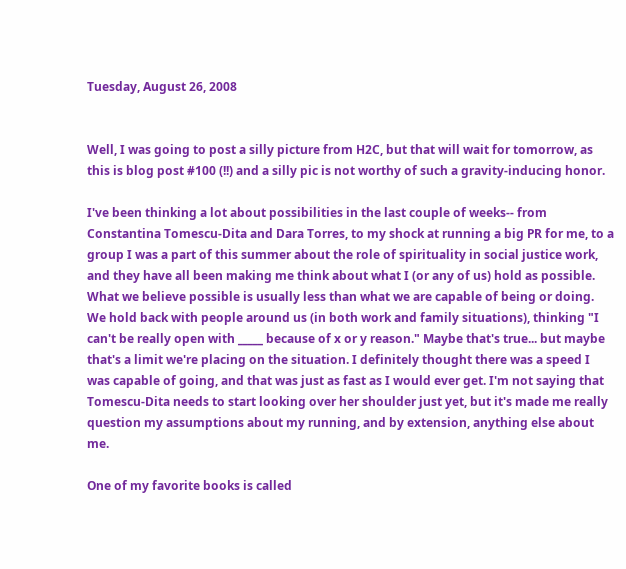Tuesday, August 26, 2008


Well, I was going to post a silly picture from H2C, but that will wait for tomorrow, as this is blog post #100 (!!) and a silly pic is not worthy of such a gravity-inducing honor.

I've been thinking a lot about possibilities in the last couple of weeks-- from Constantina Tomescu-Dita and Dara Torres, to my shock at running a big PR for me, to a group I was a part of this summer about the role of spirituality in social justice work, and they have all been making me think about what I (or any of us) hold as possible. What we believe possible is usually less than what we are capable of being or doing.  We hold back with people around us (in both work and family situations), thinking "I can't be really open with _____ because of x or y reason." Maybe that's true... but maybe that's a limit we're placing on the situation. I definitely thought there was a speed I was capable of going, and that was just as fast as I would ever get. I'm not saying that Tomescu-Dita needs to start looking over her shoulder just yet, but it's made me really question my assumptions about my running, and by extension, anything else about me.

One of my favorite books is called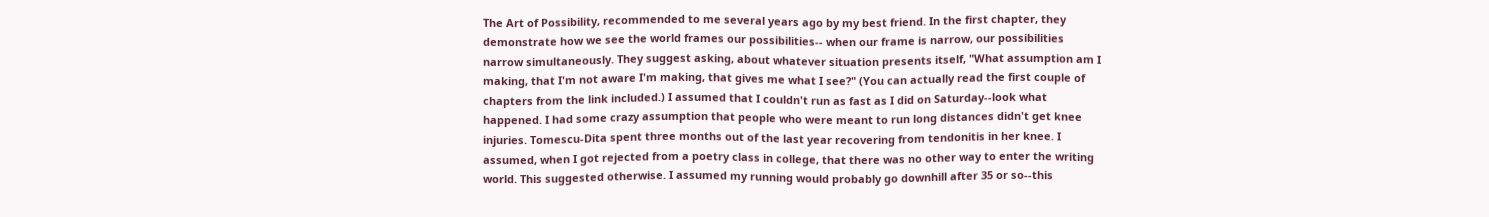The Art of Possibility, recommended to me several years ago by my best friend. In the first chapter, they demonstrate how we see the world frames our possibilities-- when our frame is narrow, our possibilities narrow simultaneously. They suggest asking, about whatever situation presents itself, "What assumption am I making, that I'm not aware I'm making, that gives me what I see?" (You can actually read the first couple of chapters from the link included.) I assumed that I couldn't run as fast as I did on Saturday--look what happened. I had some crazy assumption that people who were meant to run long distances didn't get knee injuries. Tomescu-Dita spent three months out of the last year recovering from tendonitis in her knee. I assumed, when I got rejected from a poetry class in college, that there was no other way to enter the writing world. This suggested otherwise. I assumed my running would probably go downhill after 35 or so--this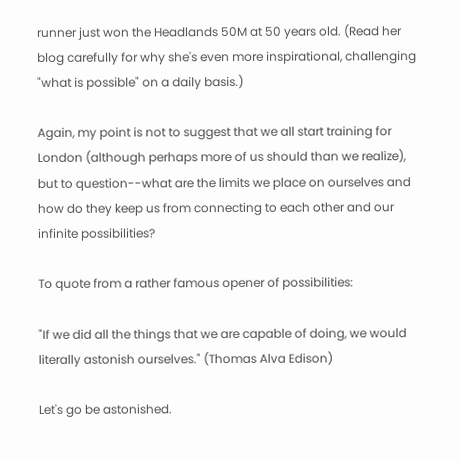runner just won the Headlands 50M at 50 years old. (Read her blog carefully for why she's even more inspirational, challenging "what is possible" on a daily basis.)

Again, my point is not to suggest that we all start training for London (although perhaps more of us should than we realize), but to question--what are the limits we place on ourselves and how do they keep us from connecting to each other and our infinite possibilities?

To quote from a rather famous opener of possibilities:

"If we did all the things that we are capable of doing, we would literally astonish ourselves." (Thomas Alva Edison)

Let's go be astonished.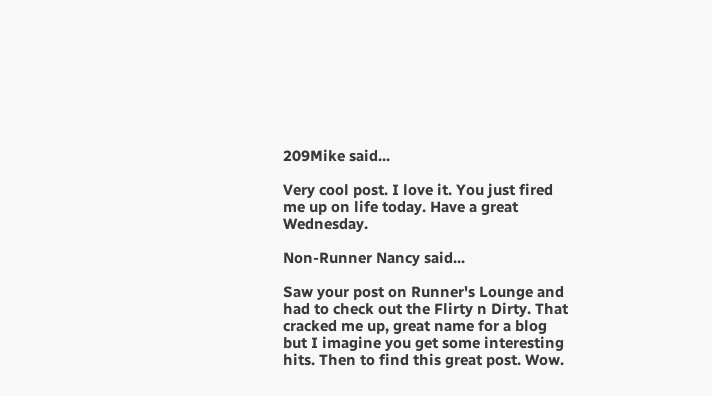209Mike said...

Very cool post. I love it. You just fired me up on life today. Have a great Wednesday.

Non-Runner Nancy said...

Saw your post on Runner's Lounge and had to check out the Flirty n Dirty. That cracked me up, great name for a blog but I imagine you get some interesting hits. Then to find this great post. Wow.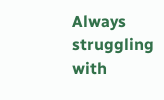Always struggling with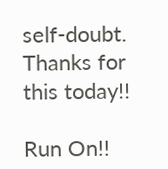self-doubt. Thanks for this today!!

Run On!!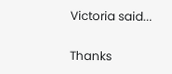Victoria said...

Thanks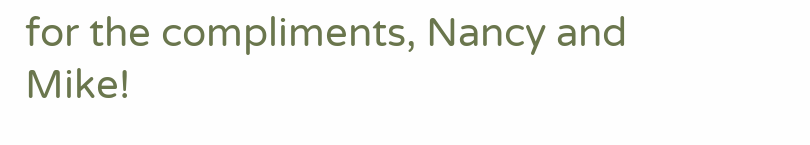for the compliments, Nancy and Mike!